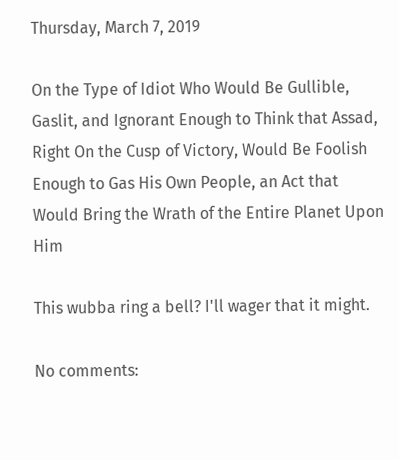Thursday, March 7, 2019

On the Type of Idiot Who Would Be Gullible, Gaslit, and Ignorant Enough to Think that Assad, Right On the Cusp of Victory, Would Be Foolish Enough to Gas His Own People, an Act that Would Bring the Wrath of the Entire Planet Upon Him

This wubba ring a bell? I'll wager that it might.

No comments: